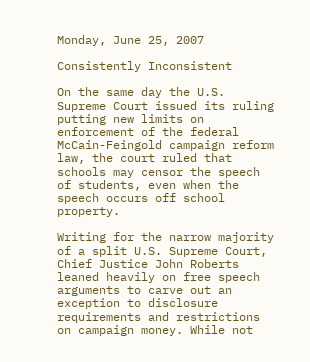Monday, June 25, 2007

Consistently Inconsistent

On the same day the U.S. Supreme Court issued its ruling putting new limits on enforcement of the federal McCain-Feingold campaign reform law, the court ruled that schools may censor the speech of students, even when the speech occurs off school property.

Writing for the narrow majority of a split U.S. Supreme Court, Chief Justice John Roberts leaned heavily on free speech arguments to carve out an exception to disclosure requirements and restrictions on campaign money. While not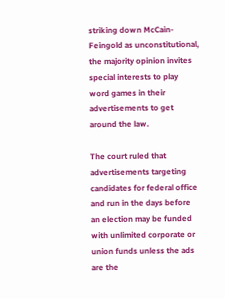striking down McCain-Feingold as unconstitutional, the majority opinion invites special interests to play word games in their advertisements to get around the law.

The court ruled that advertisements targeting candidates for federal office and run in the days before an election may be funded with unlimited corporate or union funds unless the ads are the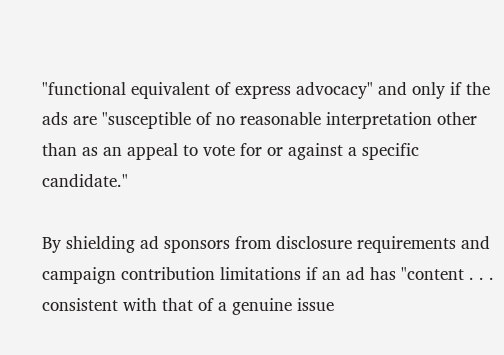"functional equivalent of express advocacy" and only if the ads are "susceptible of no reasonable interpretation other than as an appeal to vote for or against a specific candidate."

By shielding ad sponsors from disclosure requirements and campaign contribution limitations if an ad has "content . . . consistent with that of a genuine issue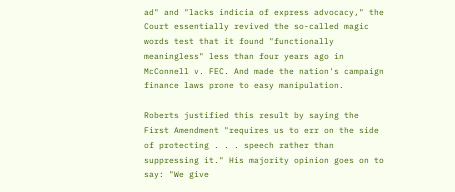ad" and "lacks indicia of express advocacy," the Court essentially revived the so-called magic words test that it found "functionally meaningless" less than four years ago in McConnell v. FEC. And made the nation's campaign finance laws prone to easy manipulation.

Roberts justified this result by saying the First Amendment "requires us to err on the side of protecting . . . speech rather than suppressing it." His majority opinion goes on to say: "We give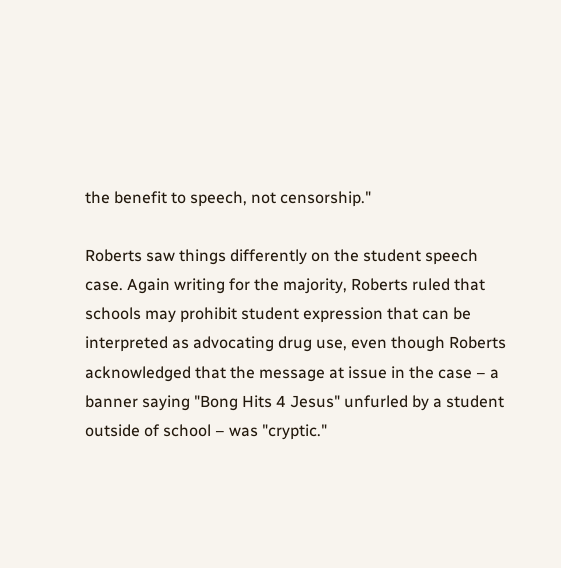the benefit to speech, not censorship."

Roberts saw things differently on the student speech case. Again writing for the majority, Roberts ruled that schools may prohibit student expression that can be interpreted as advocating drug use, even though Roberts acknowledged that the message at issue in the case – a banner saying "Bong Hits 4 Jesus" unfurled by a student outside of school – was "cryptic."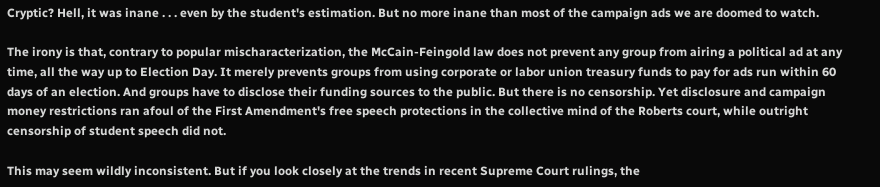Cryptic? Hell, it was inane . . . even by the student's estimation. But no more inane than most of the campaign ads we are doomed to watch.

The irony is that, contrary to popular mischaracterization, the McCain-Feingold law does not prevent any group from airing a political ad at any time, all the way up to Election Day. It merely prevents groups from using corporate or labor union treasury funds to pay for ads run within 60 days of an election. And groups have to disclose their funding sources to the public. But there is no censorship. Yet disclosure and campaign money restrictions ran afoul of the First Amendment's free speech protections in the collective mind of the Roberts court, while outright censorship of student speech did not.

This may seem wildly inconsistent. But if you look closely at the trends in recent Supreme Court rulings, the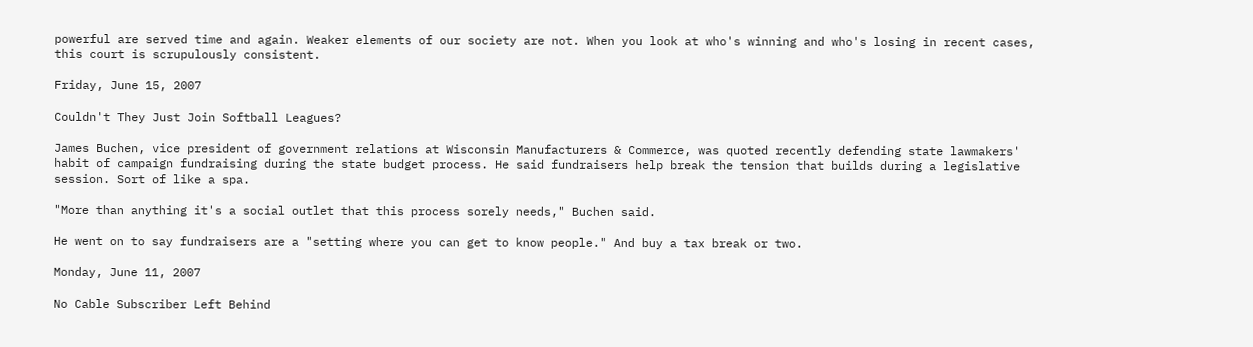powerful are served time and again. Weaker elements of our society are not. When you look at who's winning and who's losing in recent cases, this court is scrupulously consistent.

Friday, June 15, 2007

Couldn't They Just Join Softball Leagues?

James Buchen, vice president of government relations at Wisconsin Manufacturers & Commerce, was quoted recently defending state lawmakers' habit of campaign fundraising during the state budget process. He said fundraisers help break the tension that builds during a legislative session. Sort of like a spa.

"More than anything it's a social outlet that this process sorely needs," Buchen said.

He went on to say fundraisers are a "setting where you can get to know people." And buy a tax break or two.

Monday, June 11, 2007

No Cable Subscriber Left Behind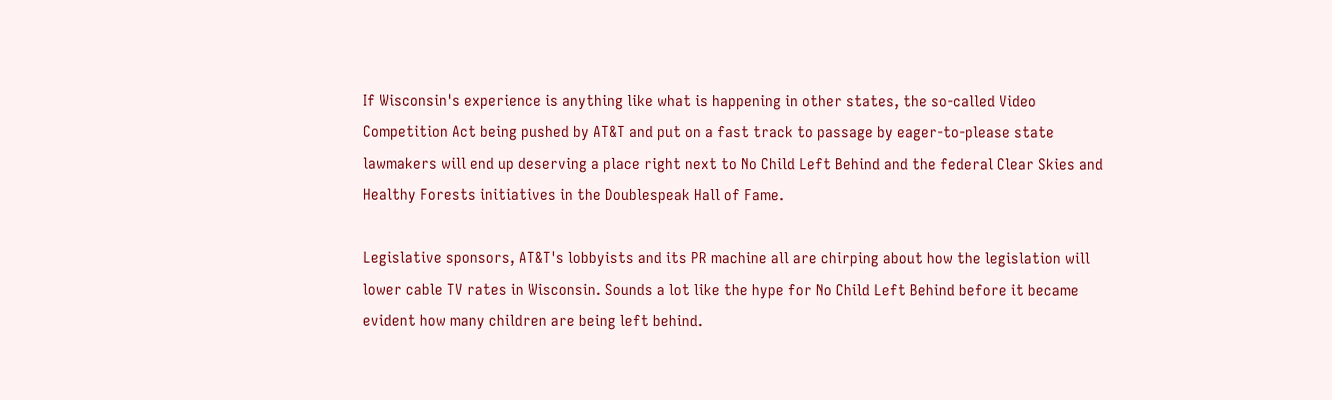If Wisconsin's experience is anything like what is happening in other states, the so-called Video Competition Act being pushed by AT&T and put on a fast track to passage by eager-to-please state lawmakers will end up deserving a place right next to No Child Left Behind and the federal Clear Skies and Healthy Forests initiatives in the Doublespeak Hall of Fame.

Legislative sponsors, AT&T's lobbyists and its PR machine all are chirping about how the legislation will lower cable TV rates in Wisconsin. Sounds a lot like the hype for No Child Left Behind before it became evident how many children are being left behind.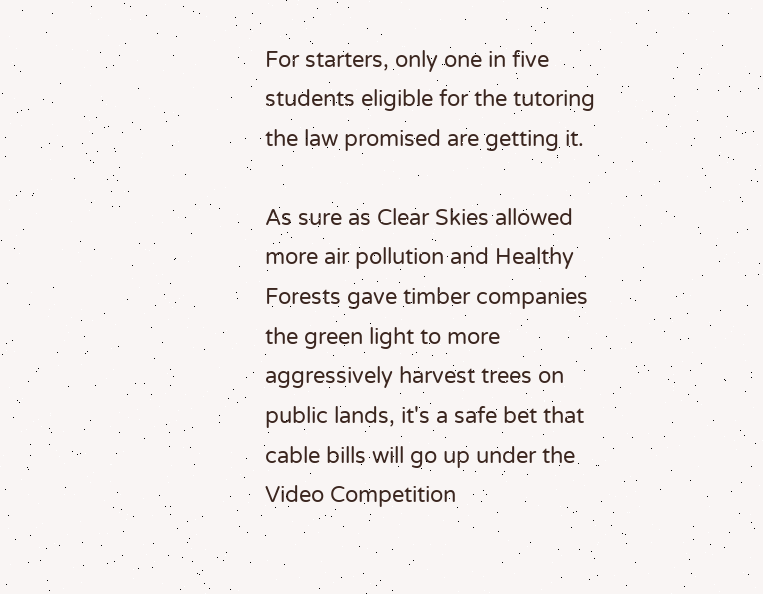For starters, only one in five students eligible for the tutoring the law promised are getting it.

As sure as Clear Skies allowed more air pollution and Healthy Forests gave timber companies the green light to more aggressively harvest trees on public lands, it's a safe bet that cable bills will go up under the Video Competition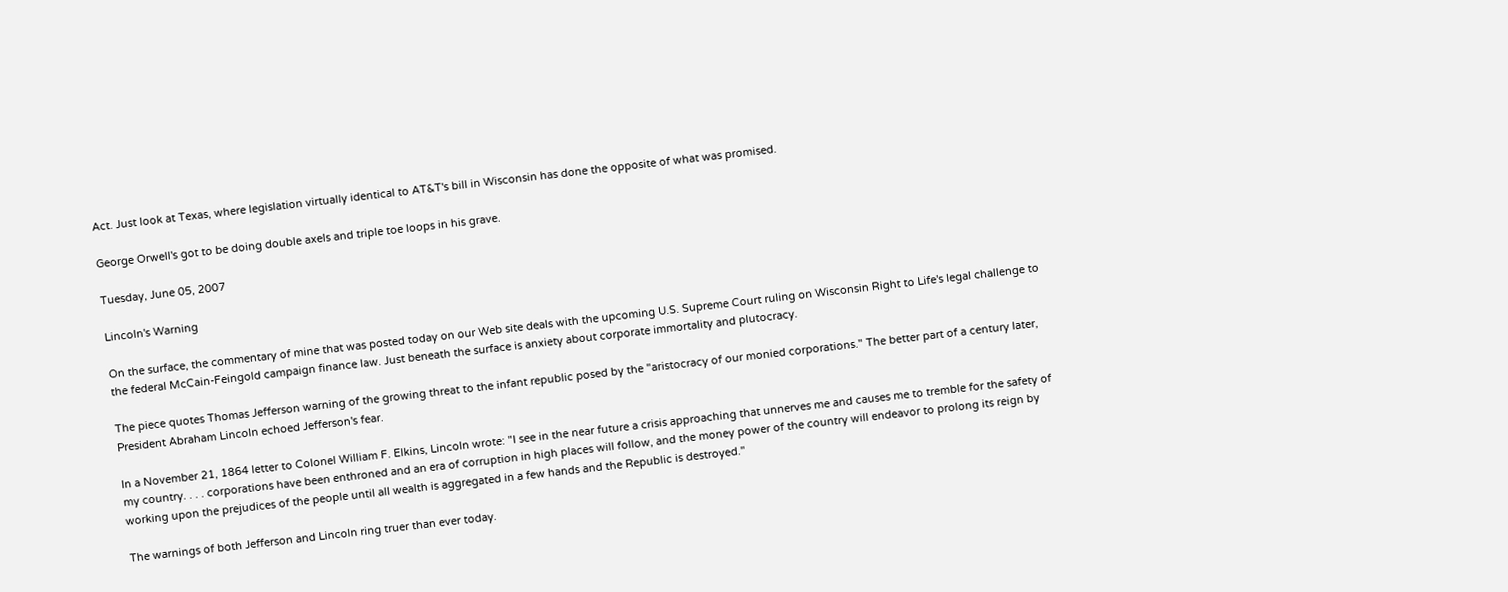Act. Just look at Texas, where legislation virtually identical to AT&T's bill in Wisconsin has done the opposite of what was promised.

George Orwell's got to be doing double axels and triple toe loops in his grave.

Tuesday, June 05, 2007

Lincoln's Warning

On the surface, the commentary of mine that was posted today on our Web site deals with the upcoming U.S. Supreme Court ruling on Wisconsin Right to Life's legal challenge to the federal McCain-Feingold campaign finance law. Just beneath the surface is anxiety about corporate immortality and plutocracy.

The piece quotes Thomas Jefferson warning of the growing threat to the infant republic posed by the "aristocracy of our monied corporations." The better part of a century later, President Abraham Lincoln echoed Jefferson's fear.

In a November 21, 1864 letter to Colonel William F. Elkins, Lincoln wrote: "I see in the near future a crisis approaching that unnerves me and causes me to tremble for the safety of my country. . . . corporations have been enthroned and an era of corruption in high places will follow, and the money power of the country will endeavor to prolong its reign by working upon the prejudices of the people until all wealth is aggregated in a few hands and the Republic is destroyed."

The warnings of both Jefferson and Lincoln ring truer than ever today.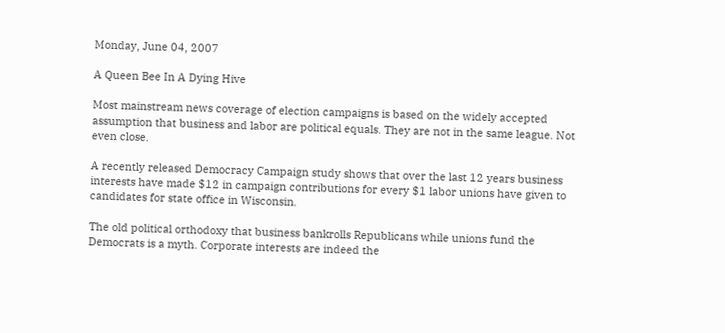Monday, June 04, 2007

A Queen Bee In A Dying Hive

Most mainstream news coverage of election campaigns is based on the widely accepted assumption that business and labor are political equals. They are not in the same league. Not even close.

A recently released Democracy Campaign study shows that over the last 12 years business interests have made $12 in campaign contributions for every $1 labor unions have given to candidates for state office in Wisconsin.

The old political orthodoxy that business bankrolls Republicans while unions fund the Democrats is a myth. Corporate interests are indeed the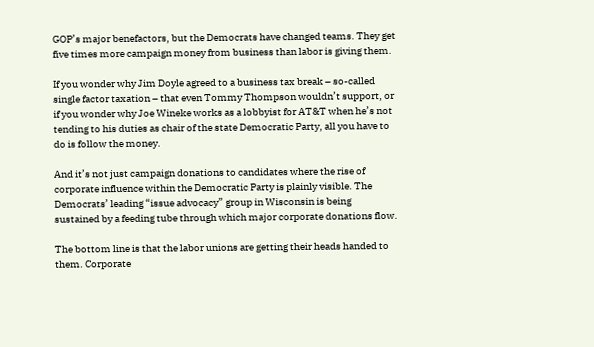GOP’s major benefactors, but the Democrats have changed teams. They get five times more campaign money from business than labor is giving them.

If you wonder why Jim Doyle agreed to a business tax break – so-called single factor taxation – that even Tommy Thompson wouldn’t support, or if you wonder why Joe Wineke works as a lobbyist for AT&T when he’s not tending to his duties as chair of the state Democratic Party, all you have to do is follow the money.

And it’s not just campaign donations to candidates where the rise of corporate influence within the Democratic Party is plainly visible. The Democrats’ leading “issue advocacy” group in Wisconsin is being sustained by a feeding tube through which major corporate donations flow.

The bottom line is that the labor unions are getting their heads handed to them. Corporate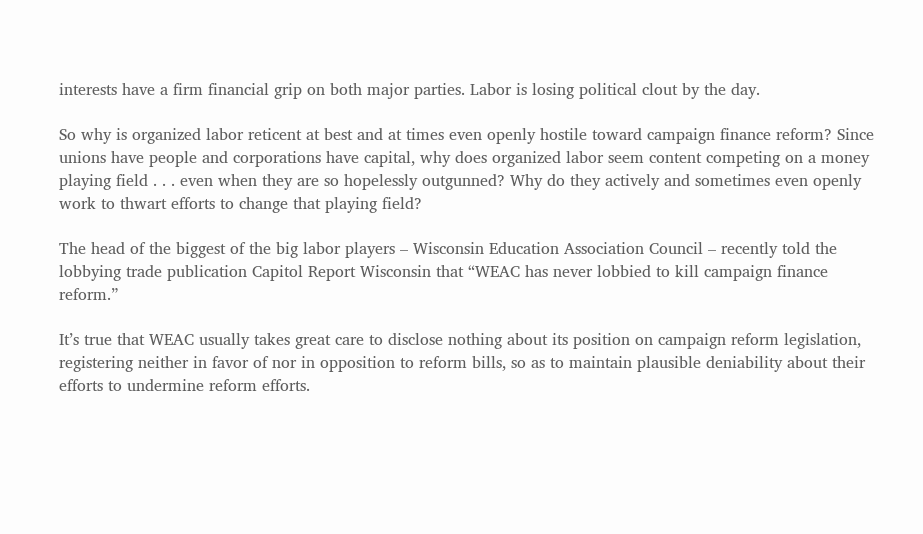interests have a firm financial grip on both major parties. Labor is losing political clout by the day.

So why is organized labor reticent at best and at times even openly hostile toward campaign finance reform? Since unions have people and corporations have capital, why does organized labor seem content competing on a money playing field . . . even when they are so hopelessly outgunned? Why do they actively and sometimes even openly work to thwart efforts to change that playing field?

The head of the biggest of the big labor players – Wisconsin Education Association Council – recently told the lobbying trade publication Capitol Report Wisconsin that “WEAC has never lobbied to kill campaign finance reform.”

It’s true that WEAC usually takes great care to disclose nothing about its position on campaign reform legislation, registering neither in favor of nor in opposition to reform bills, so as to maintain plausible deniability about their efforts to undermine reform efforts.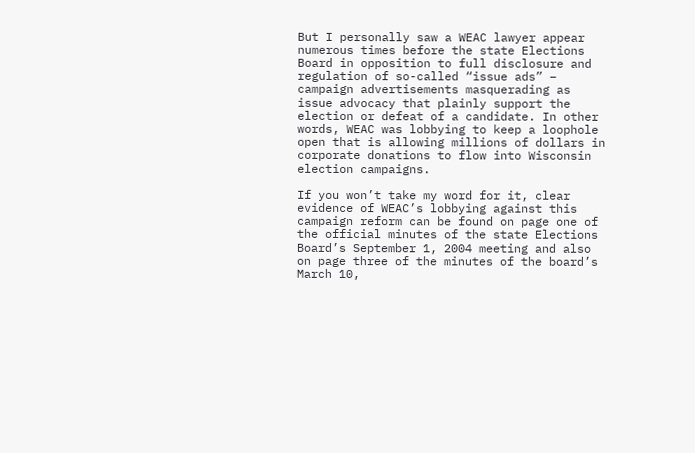But I personally saw a WEAC lawyer appear numerous times before the state Elections Board in opposition to full disclosure and regulation of so-called “issue ads” – campaign advertisements masquerading as issue advocacy that plainly support the election or defeat of a candidate. In other words, WEAC was lobbying to keep a loophole open that is allowing millions of dollars in corporate donations to flow into Wisconsin election campaigns.

If you won’t take my word for it, clear evidence of WEAC’s lobbying against this campaign reform can be found on page one of the official minutes of the state Elections Board’s September 1, 2004 meeting and also on page three of the minutes of the board’s March 10,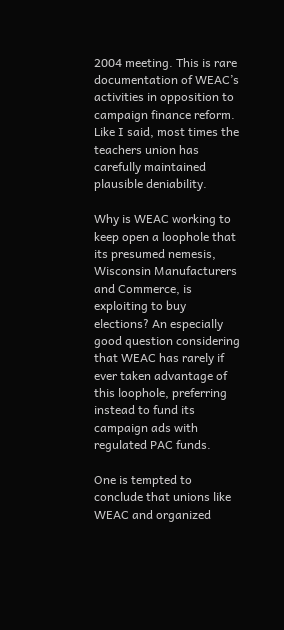2004 meeting. This is rare documentation of WEAC’s activities in opposition to campaign finance reform. Like I said, most times the teachers union has carefully maintained plausible deniability.

Why is WEAC working to keep open a loophole that its presumed nemesis, Wisconsin Manufacturers and Commerce, is exploiting to buy elections? An especially good question considering that WEAC has rarely if ever taken advantage of this loophole, preferring instead to fund its campaign ads with regulated PAC funds.

One is tempted to conclude that unions like WEAC and organized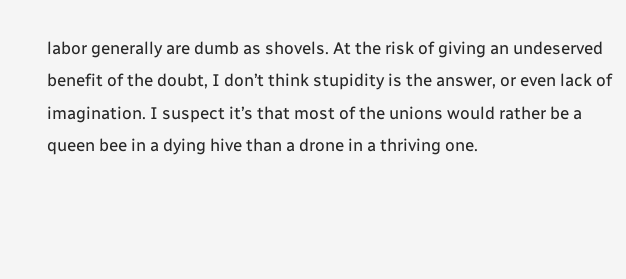labor generally are dumb as shovels. At the risk of giving an undeserved benefit of the doubt, I don’t think stupidity is the answer, or even lack of imagination. I suspect it’s that most of the unions would rather be a queen bee in a dying hive than a drone in a thriving one.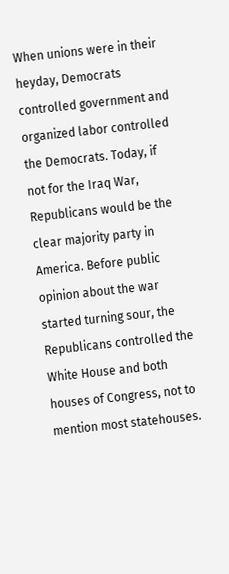When unions were in their heyday, Democrats controlled government and organized labor controlled the Democrats. Today, if not for the Iraq War, Republicans would be the clear majority party in America. Before public opinion about the war started turning sour, the Republicans controlled the White House and both houses of Congress, not to mention most statehouses.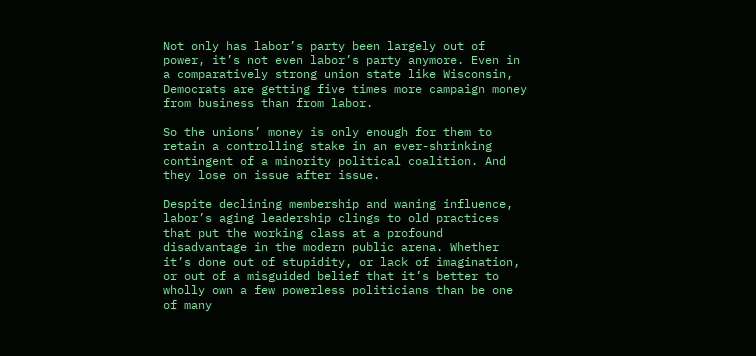Not only has labor’s party been largely out of power, it’s not even labor’s party anymore. Even in a comparatively strong union state like Wisconsin, Democrats are getting five times more campaign money from business than from labor.

So the unions’ money is only enough for them to retain a controlling stake in an ever-shrinking contingent of a minority political coalition. And they lose on issue after issue.

Despite declining membership and waning influence, labor’s aging leadership clings to old practices that put the working class at a profound disadvantage in the modern public arena. Whether it’s done out of stupidity, or lack of imagination, or out of a misguided belief that it’s better to wholly own a few powerless politicians than be one of many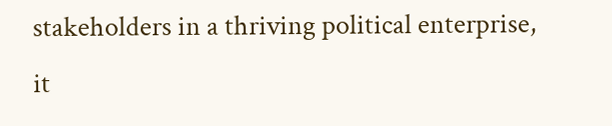stakeholders in a thriving political enterprise, it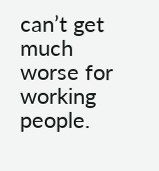can’t get much worse for working people.